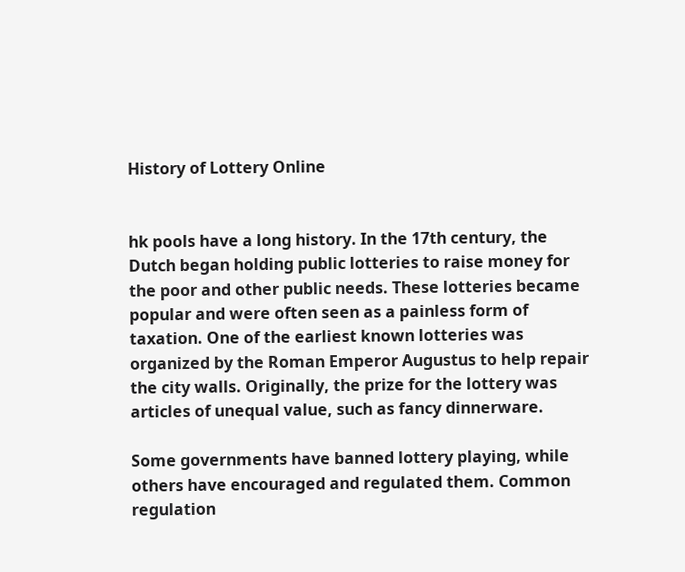History of Lottery Online


hk pools have a long history. In the 17th century, the Dutch began holding public lotteries to raise money for the poor and other public needs. These lotteries became popular and were often seen as a painless form of taxation. One of the earliest known lotteries was organized by the Roman Emperor Augustus to help repair the city walls. Originally, the prize for the lottery was articles of unequal value, such as fancy dinnerware.

Some governments have banned lottery playing, while others have encouraged and regulated them. Common regulation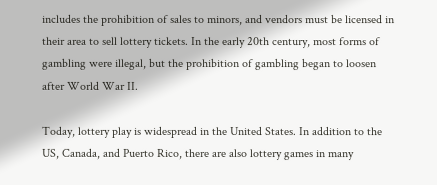includes the prohibition of sales to minors, and vendors must be licensed in their area to sell lottery tickets. In the early 20th century, most forms of gambling were illegal, but the prohibition of gambling began to loosen after World War II.

Today, lottery play is widespread in the United States. In addition to the US, Canada, and Puerto Rico, there are also lottery games in many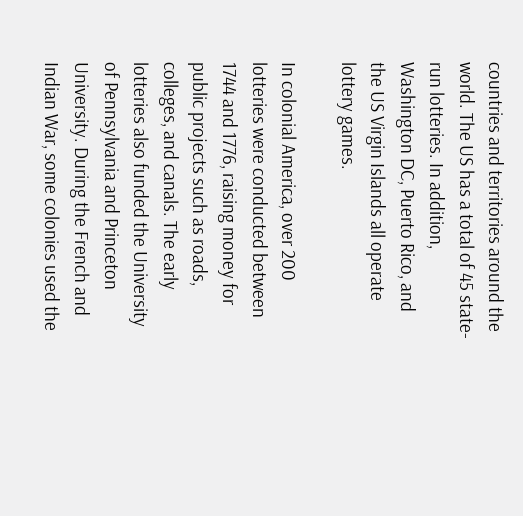countries and territories around the world. The US has a total of 45 state-run lotteries. In addition, Washington DC, Puerto Rico, and the US Virgin Islands all operate lottery games.

In colonial America, over 200 lotteries were conducted between 1744 and 1776, raising money for public projects such as roads, colleges, and canals. The early lotteries also funded the University of Pennsylvania and Princeton University. During the French and Indian War, some colonies used the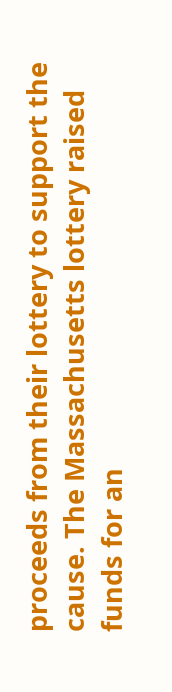proceeds from their lottery to support the cause. The Massachusetts lottery raised funds for an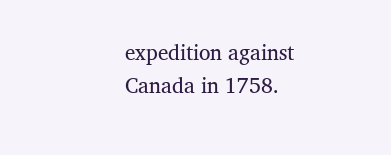expedition against Canada in 1758.